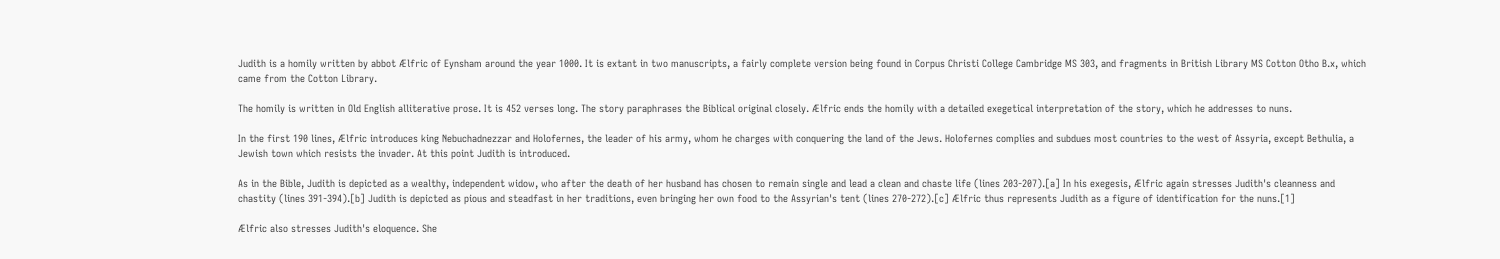Judith is a homily written by abbot Ælfric of Eynsham around the year 1000. It is extant in two manuscripts, a fairly complete version being found in Corpus Christi College Cambridge MS 303, and fragments in British Library MS Cotton Otho B.x, which came from the Cotton Library.

The homily is written in Old English alliterative prose. It is 452 verses long. The story paraphrases the Biblical original closely. Ælfric ends the homily with a detailed exegetical interpretation of the story, which he addresses to nuns.

In the first 190 lines, Ælfric introduces king Nebuchadnezzar and Holofernes, the leader of his army, whom he charges with conquering the land of the Jews. Holofernes complies and subdues most countries to the west of Assyria, except Bethulia, a Jewish town which resists the invader. At this point Judith is introduced.

As in the Bible, Judith is depicted as a wealthy, independent widow, who after the death of her husband has chosen to remain single and lead a clean and chaste life (lines 203-207).[a] In his exegesis, Ælfric again stresses Judith's cleanness and chastity (lines 391-394).[b] Judith is depicted as pious and steadfast in her traditions, even bringing her own food to the Assyrian's tent (lines 270-272).[c] Ælfric thus represents Judith as a figure of identification for the nuns.[1]

Ælfric also stresses Judith's eloquence. She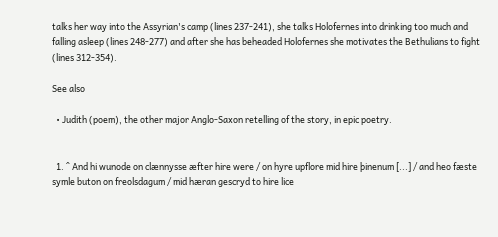talks her way into the Assyrian's camp (lines 237-241), she talks Holofernes into drinking too much and falling asleep (lines 248-277) and after she has beheaded Holofernes she motivates the Bethulians to fight (lines 312-354).

See also

  • Judith (poem), the other major Anglo-Saxon retelling of the story, in epic poetry.


  1. ^ And hi wunode on clænnysse æfter hire were / on hyre upflore mid hire þinenum [...] / and heo fæste symle buton on freolsdagum / mid hæran gescryd to hire lice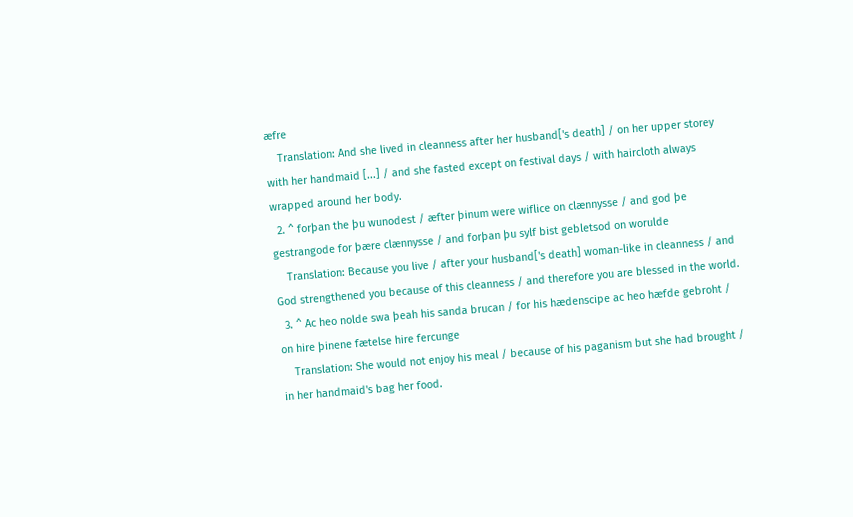æfre
    Translation: And she lived in cleanness after her husband['s death] / on her upper storey with her handmaid [...] / and she fasted except on festival days / with haircloth always wrapped around her body.
  2. ^ forþan the þu wunodest / æfter þinum were wiflice on clænnysse / and god þe gestrangode for þære clænnysse / and forþan þu sylf bist gebletsod on worulde
    Translation: Because you live / after your husband['s death] woman-like in cleanness / and God strengthened you because of this cleanness / and therefore you are blessed in the world.
  3. ^ Ac heo nolde swa þeah his sanda brucan / for his hædenscipe ac heo hæfde gebroht / on hire þinene fætelse hire fercunge
    Translation: She would not enjoy his meal / because of his paganism but she had brought / in her handmaid's bag her food.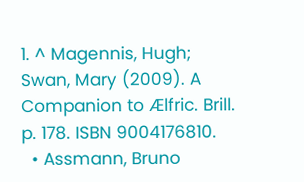1. ^ Magennis, Hugh; Swan, Mary (2009). A Companion to Ælfric. Brill. p. 178. ISBN 9004176810.
  • Assmann, Bruno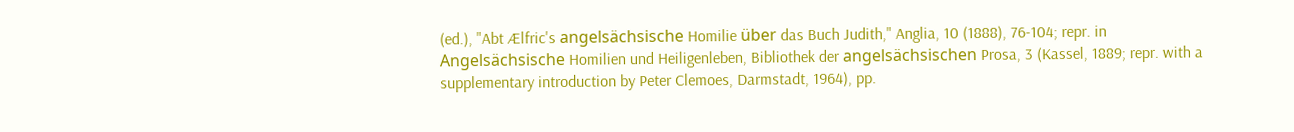(ed.), "Abt Ælfric's angelsächsische Homilie über das Buch Judith," Anglia, 10 (1888), 76-104; repr. in Angelsächsische Homilien und Heiligenleben, Bibliothek der angelsächsischen Prosa, 3 (Kassel, 1889; repr. with a supplementary introduction by Peter Clemoes, Darmstadt, 1964), pp.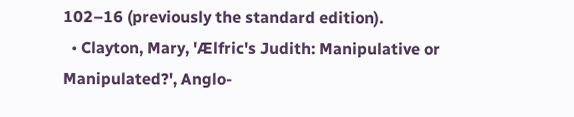102–16 (previously the standard edition).
  • Clayton, Mary, 'Ælfric's Judith: Manipulative or Manipulated?', Anglo-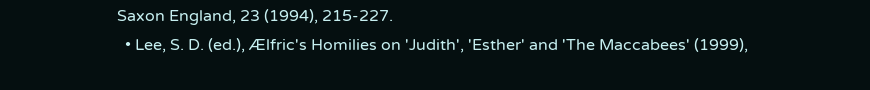Saxon England, 23 (1994), 215-227.
  • Lee, S. D. (ed.), Ælfric's Homilies on 'Judith', 'Esther' and 'The Maccabees' (1999),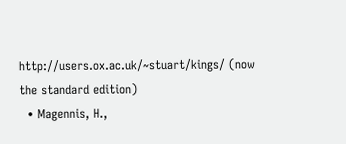http://users.ox.ac.uk/~stuart/kings/ (now the standard edition)
  • Magennis, H.,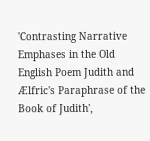'Contrasting Narrative Emphases in the Old English Poem Judith and Ælfric's Paraphrase of the Book of Judith',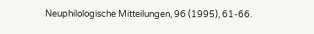Neuphilologische Mitteilungen, 96 (1995), 61-66.